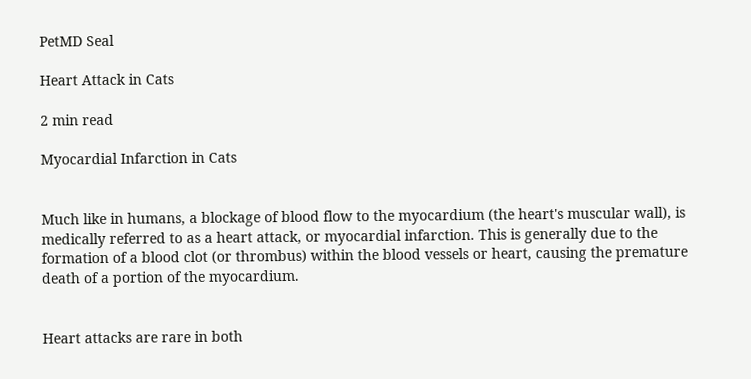PetMD Seal

Heart Attack in Cats

2 min read

Myocardial Infarction in Cats


Much like in humans, a blockage of blood flow to the myocardium (the heart's muscular wall), is medically referred to as a heart attack, or myocardial infarction. This is generally due to the formation of a blood clot (or thrombus) within the blood vessels or heart, causing the premature death of a portion of the myocardium.


Heart attacks are rare in both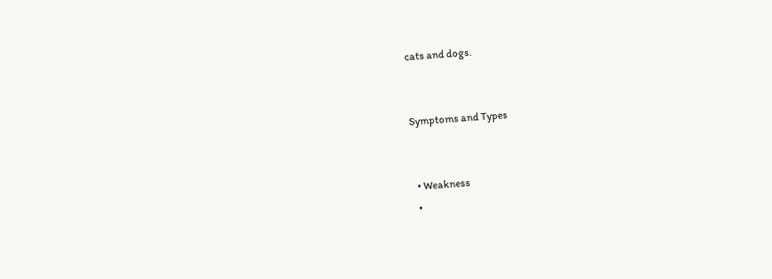cats and dogs.


Symptoms and Types


  • Weakness
  •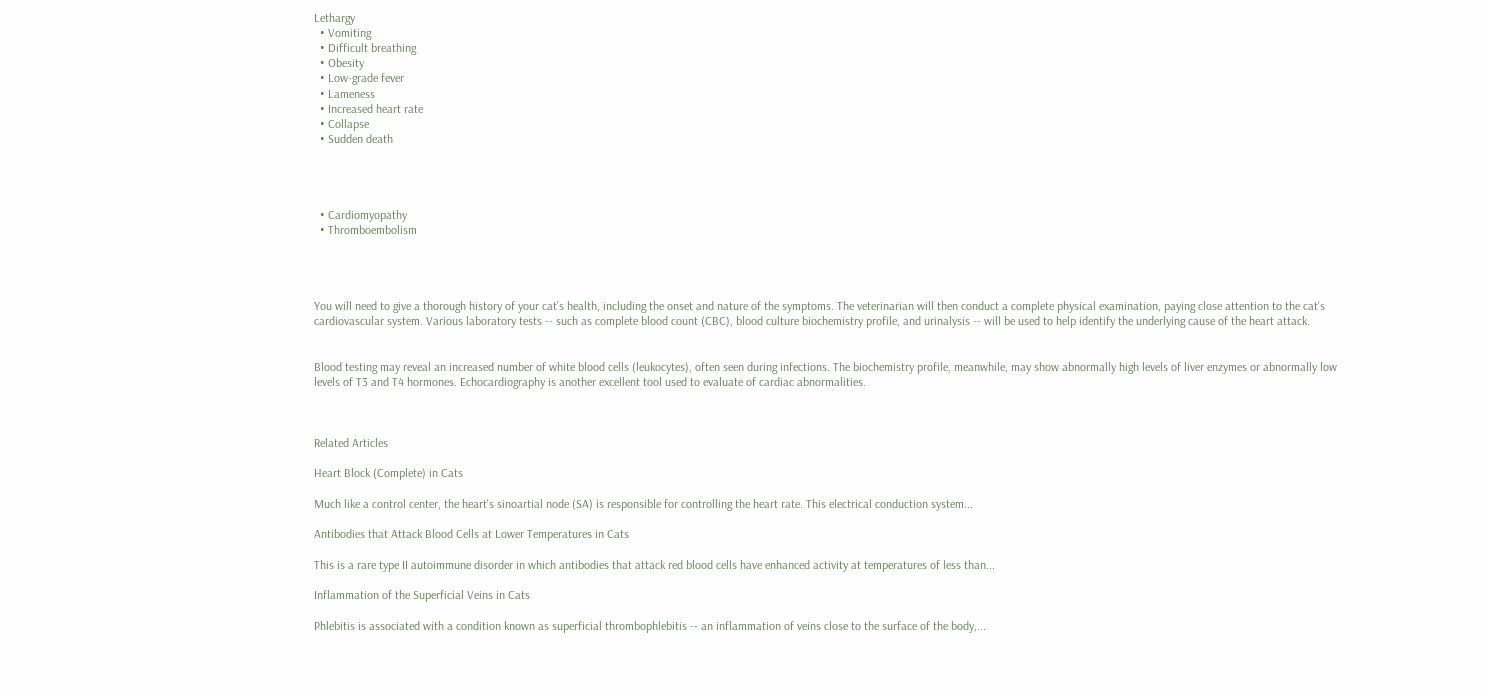Lethargy
  • Vomiting
  • Difficult breathing
  • Obesity
  • Low-grade fever
  • Lameness
  • Increased heart rate
  • Collapse
  • Sudden death




  • Cardiomyopathy
  • Thromboembolism




You will need to give a thorough history of your cat’s health, including the onset and nature of the symptoms. The veterinarian will then conduct a complete physical examination, paying close attention to the cat's cardiovascular system. Various laboratory tests -- such as complete blood count (CBC), blood culture biochemistry profile, and urinalysis -- will be used to help identify the underlying cause of the heart attack.


Blood testing may reveal an increased number of white blood cells (leukocytes), often seen during infections. The biochemistry profile, meanwhile, may show abnormally high levels of liver enzymes or abnormally low levels of T3 and T4 hormones. Echocardiography is another excellent tool used to evaluate of cardiac abnormalities.



Related Articles

Heart Block (Complete) in Cats

Much like a control center, the heart's sinoartial node (SA) is responsible for controlling the heart rate. This electrical conduction system...

Antibodies that Attack Blood Cells at Lower Temperatures in Cats

This is a rare type II autoimmune disorder in which antibodies that attack red blood cells have enhanced activity at temperatures of less than...

Inflammation of the Superficial Veins in Cats

Phlebitis is associated with a condition known as superficial thrombophlebitis -- an inflammation of veins close to the surface of the body,...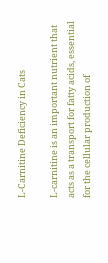L-Carnitine Deficiency in Cats

L-carnitine is an important nutrient that acts as a transport for fatty acids, essential for the cellular production of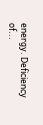energy. Deficiency of...